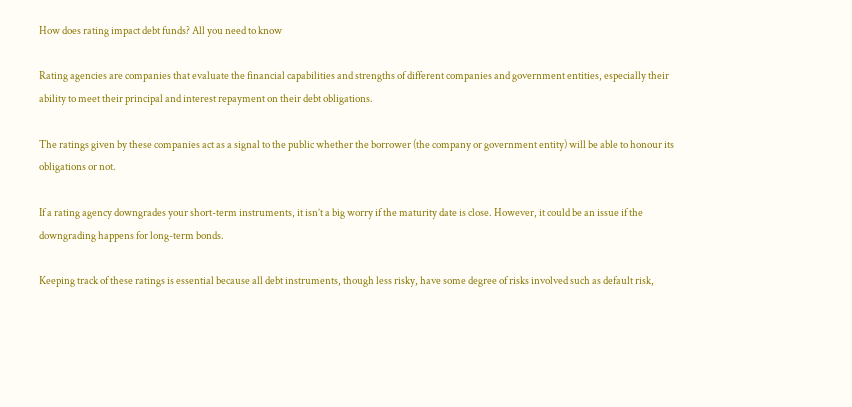How does rating impact debt funds? All you need to know

Rating agencies are companies that evaluate the financial capabilities and strengths of different companies and government entities, especially their ability to meet their principal and interest repayment on their debt obligations.

The ratings given by these companies act as a signal to the public whether the borrower (the company or government entity) will be able to honour its obligations or not.

If a rating agency downgrades your short-term instruments, it isn’t a big worry if the maturity date is close. However, it could be an issue if the downgrading happens for long-term bonds.

Keeping track of these ratings is essential because all debt instruments, though less risky, have some degree of risks involved such as default risk,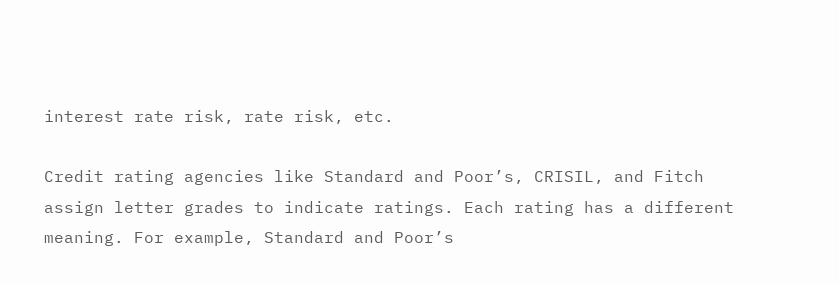interest rate risk, rate risk, etc.

Credit rating agencies like Standard and Poor’s, CRISIL, and Fitch assign letter grades to indicate ratings. Each rating has a different meaning. For example, Standard and Poor’s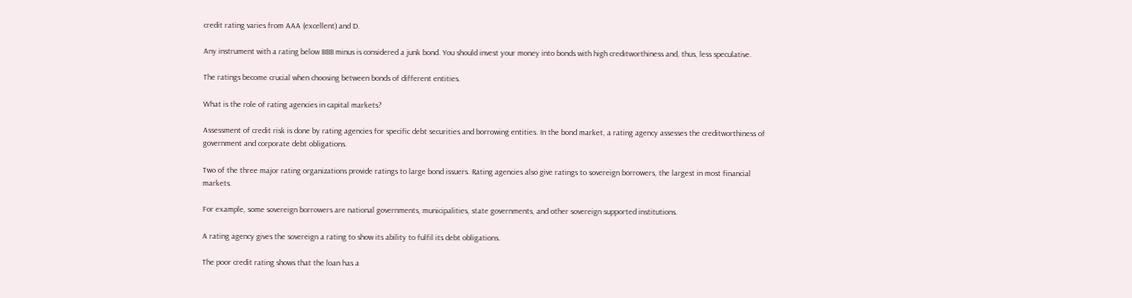credit rating varies from AAA (excellent) and D.

Any instrument with a rating below BBB minus is considered a junk bond. You should invest your money into bonds with high creditworthiness and, thus, less speculative.

The ratings become crucial when choosing between bonds of different entities.

What is the role of rating agencies in capital markets?

Assessment of credit risk is done by rating agencies for specific debt securities and borrowing entities. In the bond market, a rating agency assesses the creditworthiness of government and corporate debt obligations.

Two of the three major rating organizations provide ratings to large bond issuers. Rating agencies also give ratings to sovereign borrowers, the largest in most financial markets.

For example, some sovereign borrowers are national governments, municipalities, state governments, and other sovereign supported institutions.

A rating agency gives the sovereign a rating to show its ability to fulfil its debt obligations.

The poor credit rating shows that the loan has a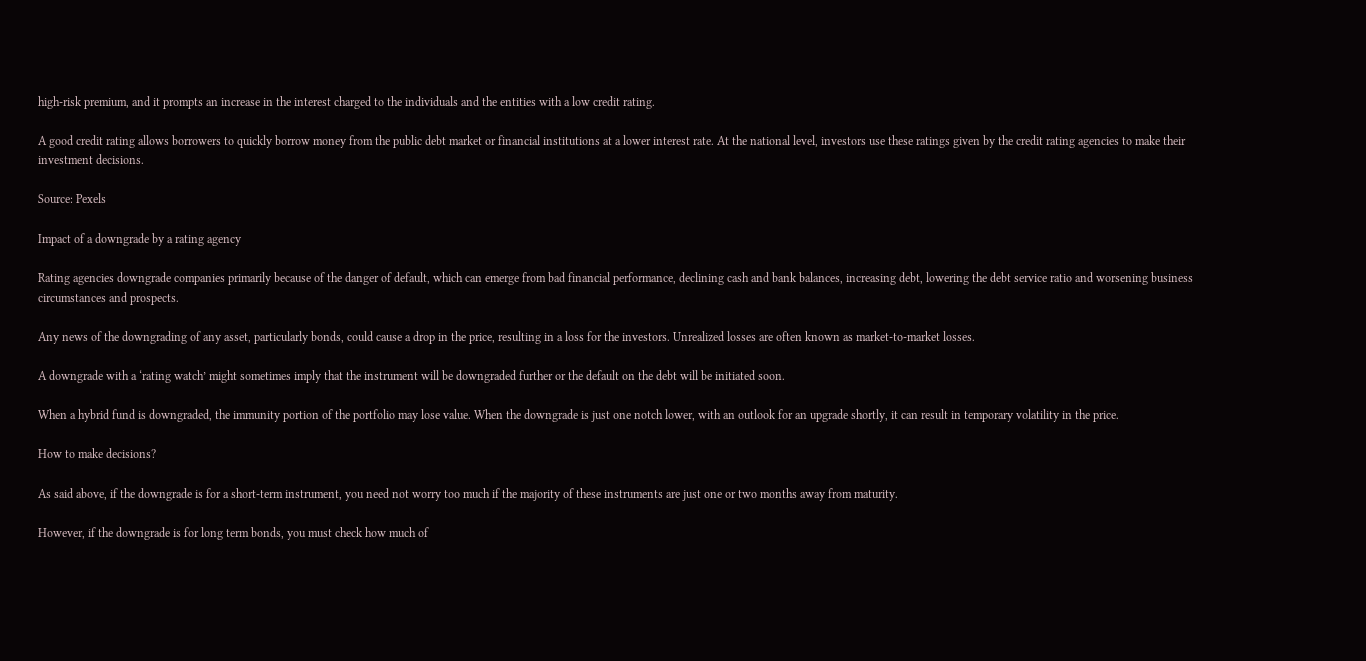high-risk premium, and it prompts an increase in the interest charged to the individuals and the entities with a low credit rating.

A good credit rating allows borrowers to quickly borrow money from the public debt market or financial institutions at a lower interest rate. At the national level, investors use these ratings given by the credit rating agencies to make their investment decisions.

Source: Pexels

Impact of a downgrade by a rating agency

Rating agencies downgrade companies primarily because of the danger of default, which can emerge from bad financial performance, declining cash and bank balances, increasing debt, lowering the debt service ratio and worsening business circumstances and prospects.

Any news of the downgrading of any asset, particularly bonds, could cause a drop in the price, resulting in a loss for the investors. Unrealized losses are often known as market-to-market losses.

A downgrade with a ‘rating watch’ might sometimes imply that the instrument will be downgraded further or the default on the debt will be initiated soon.

When a hybrid fund is downgraded, the immunity portion of the portfolio may lose value. When the downgrade is just one notch lower, with an outlook for an upgrade shortly, it can result in temporary volatility in the price.

How to make decisions?

As said above, if the downgrade is for a short-term instrument, you need not worry too much if the majority of these instruments are just one or two months away from maturity.

However, if the downgrade is for long term bonds, you must check how much of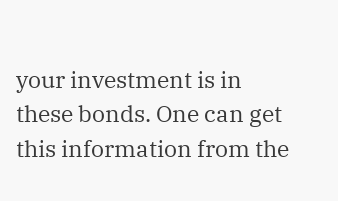your investment is in these bonds. One can get this information from the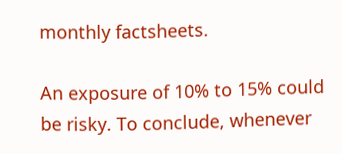monthly factsheets.

An exposure of 10% to 15% could be risky. To conclude, whenever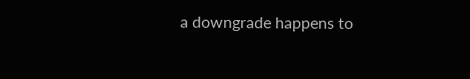a downgrade happens to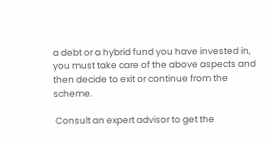a debt or a hybrid fund you have invested in, you must take care of the above aspects and then decide to exit or continue from the scheme.

 Consult an expert advisor to get the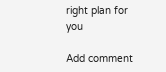right plan for you

Add comment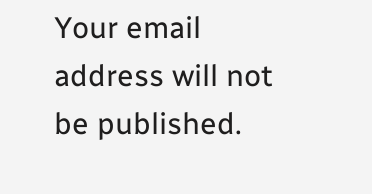Your email address will not be published.